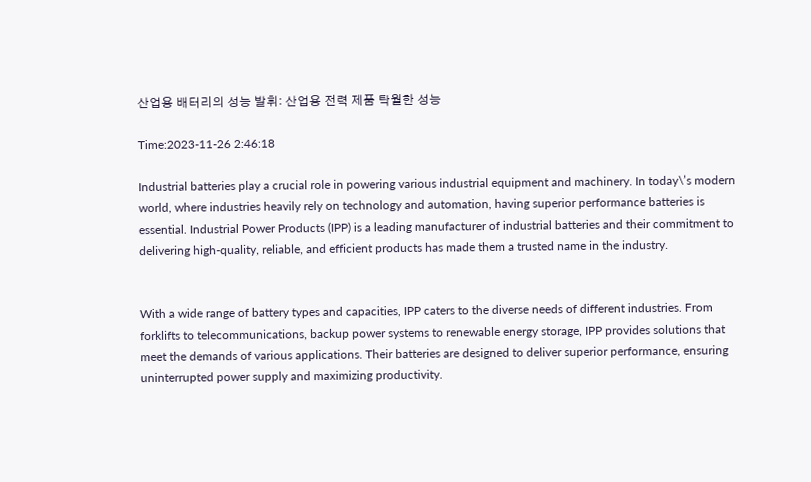산업용 배터리의 성능 발휘: 산업용 전력 제품 탁월한 성능

Time:2023-11-26 2:46:18

Industrial batteries play a crucial role in powering various industrial equipment and machinery. In today\’s modern world, where industries heavily rely on technology and automation, having superior performance batteries is essential. Industrial Power Products (IPP) is a leading manufacturer of industrial batteries and their commitment to delivering high-quality, reliable, and efficient products has made them a trusted name in the industry.


With a wide range of battery types and capacities, IPP caters to the diverse needs of different industries. From forklifts to telecommunications, backup power systems to renewable energy storage, IPP provides solutions that meet the demands of various applications. Their batteries are designed to deliver superior performance, ensuring uninterrupted power supply and maximizing productivity.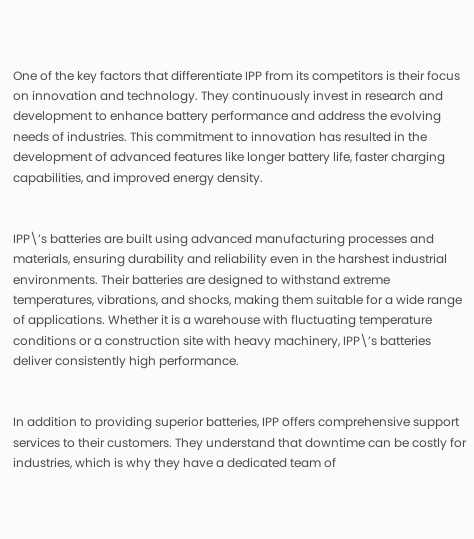One of the key factors that differentiate IPP from its competitors is their focus on innovation and technology. They continuously invest in research and development to enhance battery performance and address the evolving needs of industries. This commitment to innovation has resulted in the development of advanced features like longer battery life, faster charging capabilities, and improved energy density.


IPP\’s batteries are built using advanced manufacturing processes and materials, ensuring durability and reliability even in the harshest industrial environments. Their batteries are designed to withstand extreme temperatures, vibrations, and shocks, making them suitable for a wide range of applications. Whether it is a warehouse with fluctuating temperature conditions or a construction site with heavy machinery, IPP\’s batteries deliver consistently high performance.


In addition to providing superior batteries, IPP offers comprehensive support services to their customers. They understand that downtime can be costly for industries, which is why they have a dedicated team of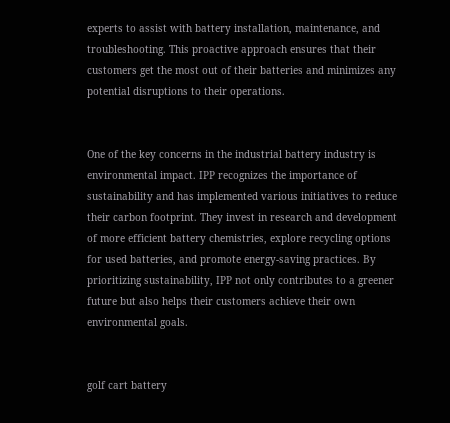experts to assist with battery installation, maintenance, and troubleshooting. This proactive approach ensures that their customers get the most out of their batteries and minimizes any potential disruptions to their operations.


One of the key concerns in the industrial battery industry is environmental impact. IPP recognizes the importance of sustainability and has implemented various initiatives to reduce their carbon footprint. They invest in research and development of more efficient battery chemistries, explore recycling options for used batteries, and promote energy-saving practices. By prioritizing sustainability, IPP not only contributes to a greener future but also helps their customers achieve their own environmental goals.


golf cart battery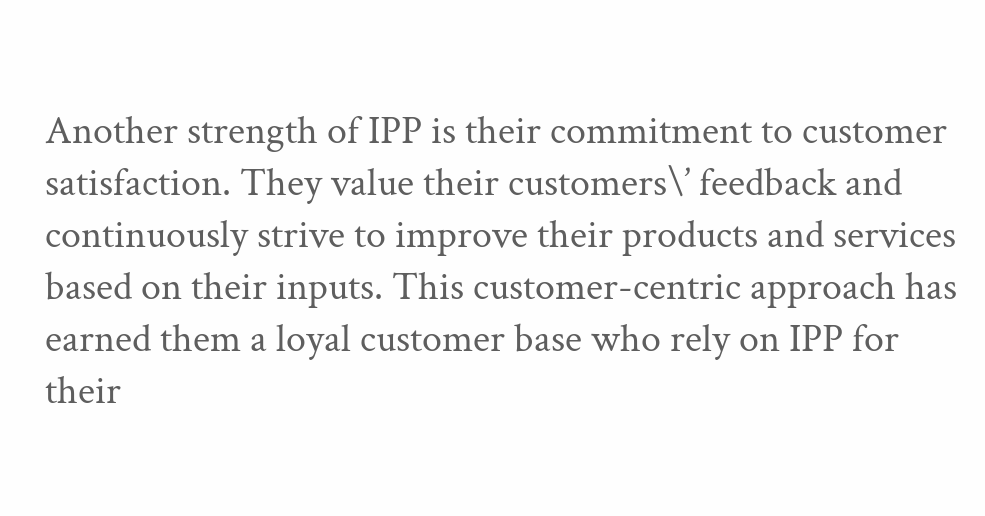Another strength of IPP is their commitment to customer satisfaction. They value their customers\’ feedback and continuously strive to improve their products and services based on their inputs. This customer-centric approach has earned them a loyal customer base who rely on IPP for their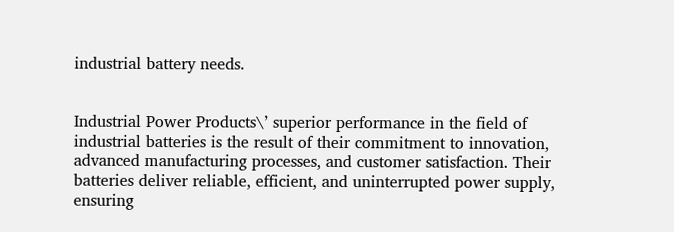industrial battery needs.


Industrial Power Products\’ superior performance in the field of industrial batteries is the result of their commitment to innovation, advanced manufacturing processes, and customer satisfaction. Their batteries deliver reliable, efficient, and uninterrupted power supply, ensuring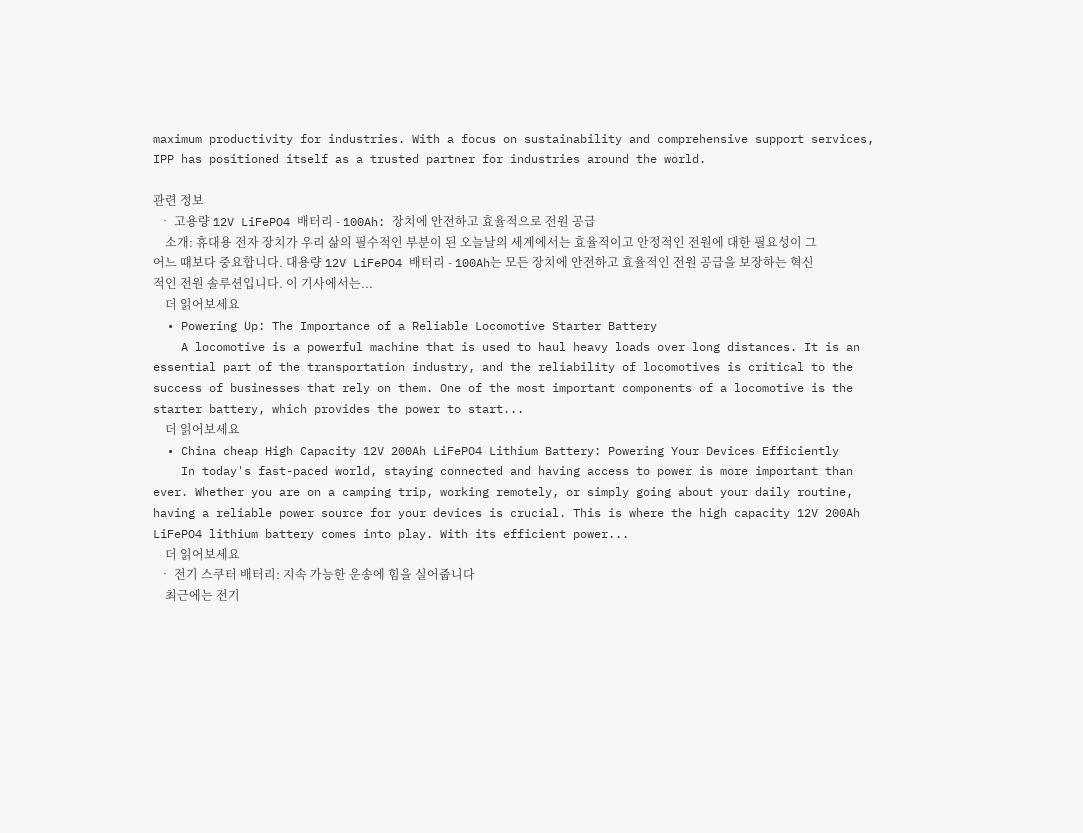maximum productivity for industries. With a focus on sustainability and comprehensive support services, IPP has positioned itself as a trusted partner for industries around the world.

관련 정보
  • 고용량 12V LiFePO4 배터리 - 100Ah: 장치에 안전하고 효율적으로 전원 공급
    소개: 휴대용 전자 장치가 우리 삶의 필수적인 부분이 된 오늘날의 세계에서는 효율적이고 안정적인 전원에 대한 필요성이 그 어느 때보다 중요합니다. 대용량 12V LiFePO4 배터리 - 100Ah는 모든 장치에 안전하고 효율적인 전원 공급을 보장하는 혁신적인 전원 솔루션입니다. 이 기사에서는...
    더 읽어보세요
  • Powering Up: The Importance of a Reliable Locomotive Starter Battery
    A locomotive is a powerful machine that is used to haul heavy loads over long distances. It is an essential part of the transportation industry, and the reliability of locomotives is critical to the success of businesses that rely on them. One of the most important components of a locomotive is the starter battery, which provides the power to start...
    더 읽어보세요
  • China cheap High Capacity 12V 200Ah LiFePO4 Lithium Battery: Powering Your Devices Efficiently
    In today's fast-paced world, staying connected and having access to power is more important than ever. Whether you are on a camping trip, working remotely, or simply going about your daily routine, having a reliable power source for your devices is crucial. This is where the high capacity 12V 200Ah LiFePO4 lithium battery comes into play. With its efficient power...
    더 읽어보세요
  • 전기 스쿠터 배터리: 지속 가능한 운송에 힘을 실어줍니다
    최근에는 전기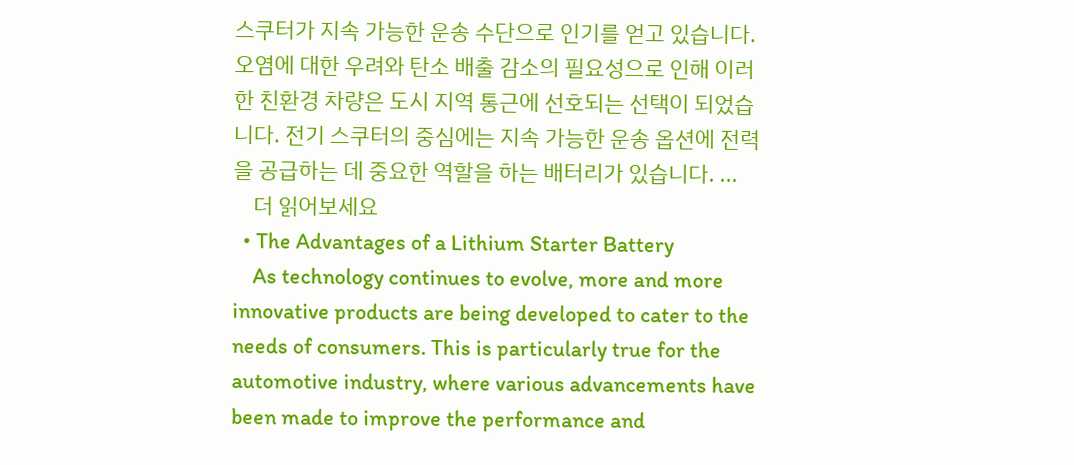스쿠터가 지속 가능한 운송 수단으로 인기를 얻고 있습니다. 오염에 대한 우려와 탄소 배출 감소의 필요성으로 인해 이러한 친환경 차량은 도시 지역 통근에 선호되는 선택이 되었습니다. 전기 스쿠터의 중심에는 지속 가능한 운송 옵션에 전력을 공급하는 데 중요한 역할을 하는 배터리가 있습니다. ...
    더 읽어보세요
  • The Advantages of a Lithium Starter Battery
    As technology continues to evolve, more and more innovative products are being developed to cater to the needs of consumers. This is particularly true for the automotive industry, where various advancements have been made to improve the performance and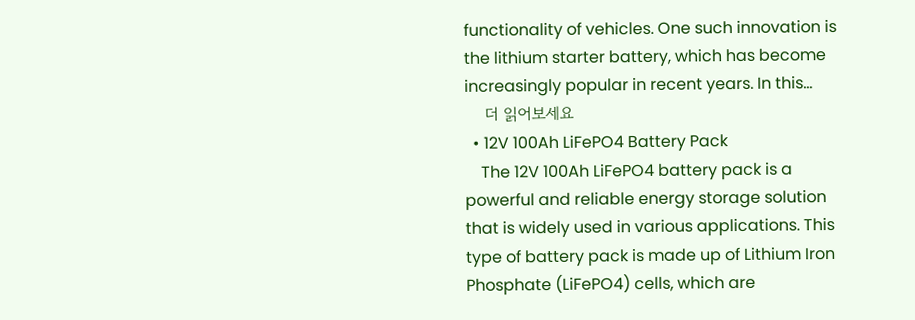functionality of vehicles. One such innovation is the lithium starter battery, which has become increasingly popular in recent years. In this...
    더 읽어보세요
  • 12V 100Ah LiFePO4 Battery Pack
    The 12V 100Ah LiFePO4 battery pack is a powerful and reliable energy storage solution that is widely used in various applications. This type of battery pack is made up of Lithium Iron Phosphate (LiFePO4) cells, which are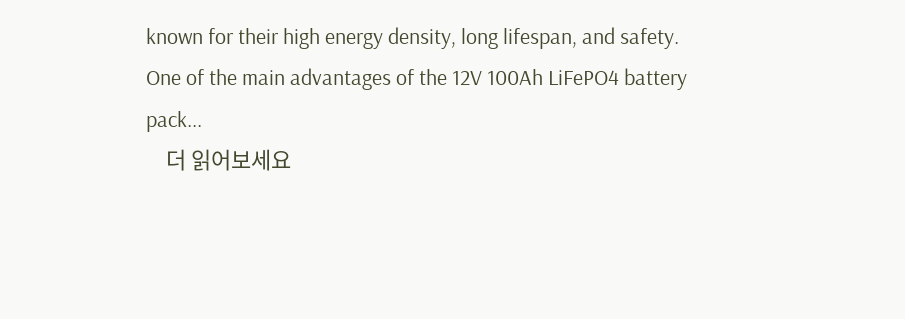known for their high energy density, long lifespan, and safety.   One of the main advantages of the 12V 100Ah LiFePO4 battery pack...
    더 읽어보세요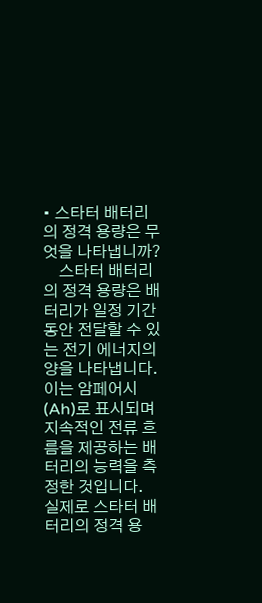• 스타터 배터리의 정격 용량은 무엇을 나타냅니까?
    스타터 배터리의 정격 용량은 배터리가 일정 기간 동안 전달할 수 있는 전기 에너지의 양을 나타냅니다. 이는 암페어시(Ah)로 표시되며 지속적인 전류 흐름을 제공하는 배터리의 능력을 측정한 것입니다. 실제로 스타터 배터리의 정격 용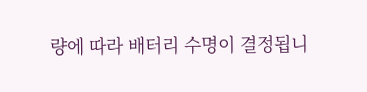량에 따라 배터리 수명이 결정됩니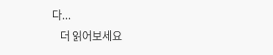다...
    더 읽어보세요